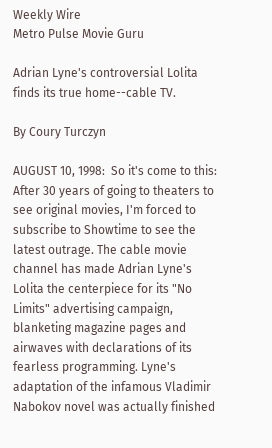Weekly Wire
Metro Pulse Movie Guru

Adrian Lyne's controversial Lolita finds its true home--cable TV.

By Coury Turczyn

AUGUST 10, 1998:  So it's come to this: After 30 years of going to theaters to see original movies, I'm forced to subscribe to Showtime to see the latest outrage. The cable movie channel has made Adrian Lyne's Lolita the centerpiece for its "No Limits" advertising campaign, blanketing magazine pages and airwaves with declarations of its fearless programming. Lyne's adaptation of the infamous Vladimir Nabokov novel was actually finished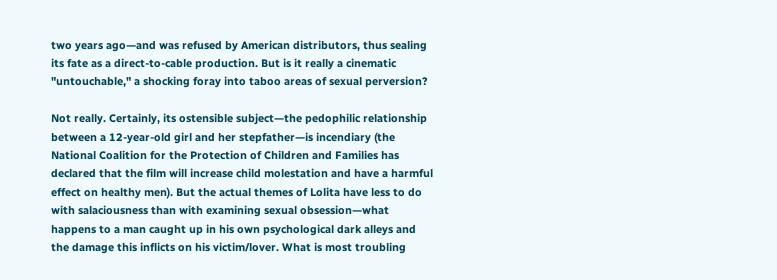two years ago—and was refused by American distributors, thus sealing its fate as a direct-to-cable production. But is it really a cinematic "untouchable," a shocking foray into taboo areas of sexual perversion?

Not really. Certainly, its ostensible subject—the pedophilic relationship between a 12-year-old girl and her stepfather—is incendiary (the National Coalition for the Protection of Children and Families has declared that the film will increase child molestation and have a harmful effect on healthy men). But the actual themes of Lolita have less to do with salaciousness than with examining sexual obsession—what happens to a man caught up in his own psychological dark alleys and the damage this inflicts on his victim/lover. What is most troubling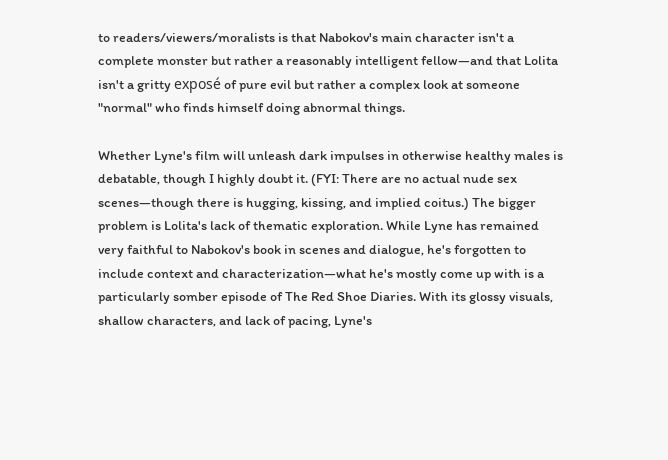to readers/viewers/moralists is that Nabokov's main character isn't a complete monster but rather a reasonably intelligent fellow—and that Lolita isn't a gritty exposé of pure evil but rather a complex look at someone "normal" who finds himself doing abnormal things.

Whether Lyne's film will unleash dark impulses in otherwise healthy males is debatable, though I highly doubt it. (FYI: There are no actual nude sex scenes—though there is hugging, kissing, and implied coitus.) The bigger problem is Lolita's lack of thematic exploration. While Lyne has remained very faithful to Nabokov's book in scenes and dialogue, he's forgotten to include context and characterization—what he's mostly come up with is a particularly somber episode of The Red Shoe Diaries. With its glossy visuals, shallow characters, and lack of pacing, Lyne's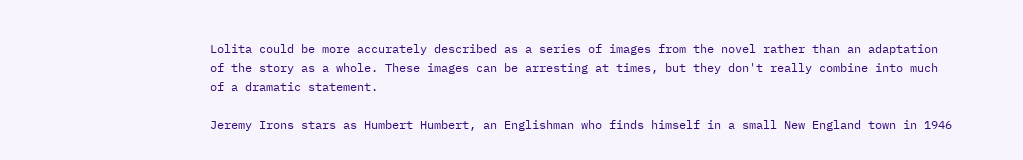Lolita could be more accurately described as a series of images from the novel rather than an adaptation of the story as a whole. These images can be arresting at times, but they don't really combine into much of a dramatic statement.

Jeremy Irons stars as Humbert Humbert, an Englishman who finds himself in a small New England town in 1946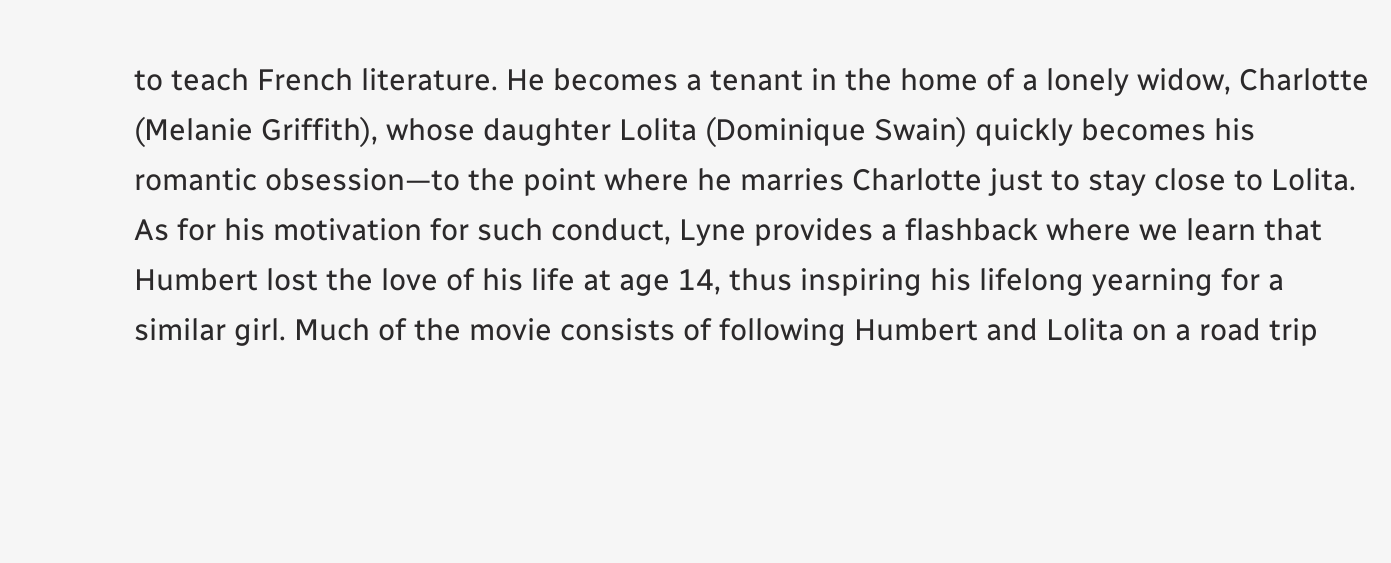to teach French literature. He becomes a tenant in the home of a lonely widow, Charlotte (Melanie Griffith), whose daughter Lolita (Dominique Swain) quickly becomes his romantic obsession—to the point where he marries Charlotte just to stay close to Lolita. As for his motivation for such conduct, Lyne provides a flashback where we learn that Humbert lost the love of his life at age 14, thus inspiring his lifelong yearning for a similar girl. Much of the movie consists of following Humbert and Lolita on a road trip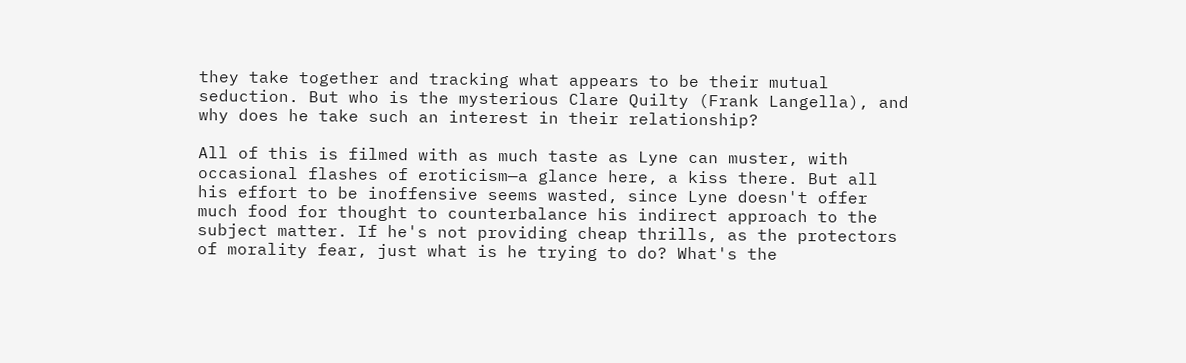they take together and tracking what appears to be their mutual seduction. But who is the mysterious Clare Quilty (Frank Langella), and why does he take such an interest in their relationship?

All of this is filmed with as much taste as Lyne can muster, with occasional flashes of eroticism—a glance here, a kiss there. But all his effort to be inoffensive seems wasted, since Lyne doesn't offer much food for thought to counterbalance his indirect approach to the subject matter. If he's not providing cheap thrills, as the protectors of morality fear, just what is he trying to do? What's the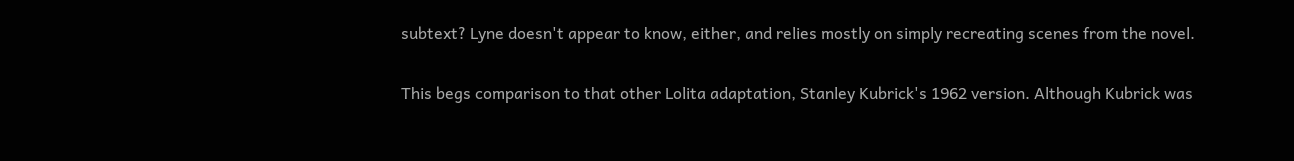subtext? Lyne doesn't appear to know, either, and relies mostly on simply recreating scenes from the novel.

This begs comparison to that other Lolita adaptation, Stanley Kubrick's 1962 version. Although Kubrick was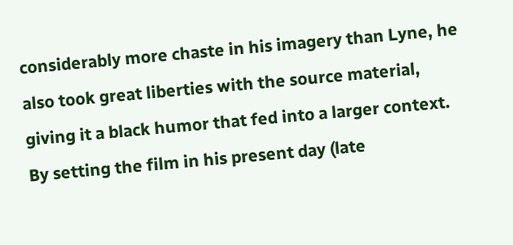considerably more chaste in his imagery than Lyne, he also took great liberties with the source material, giving it a black humor that fed into a larger context. By setting the film in his present day (late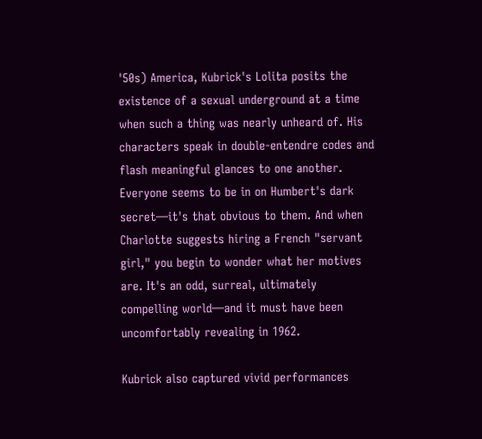'50s) America, Kubrick's Lolita posits the existence of a sexual underground at a time when such a thing was nearly unheard of. His characters speak in double-entendre codes and flash meaningful glances to one another. Everyone seems to be in on Humbert's dark secret—it's that obvious to them. And when Charlotte suggests hiring a French "servant girl," you begin to wonder what her motives are. It's an odd, surreal, ultimately compelling world—and it must have been uncomfortably revealing in 1962.

Kubrick also captured vivid performances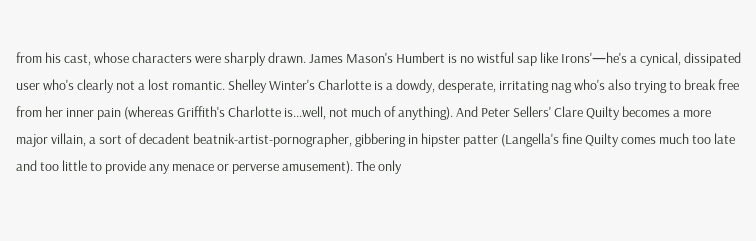from his cast, whose characters were sharply drawn. James Mason's Humbert is no wistful sap like Irons'—he's a cynical, dissipated user who's clearly not a lost romantic. Shelley Winter's Charlotte is a dowdy, desperate, irritating nag who's also trying to break free from her inner pain (whereas Griffith's Charlotte is...well, not much of anything). And Peter Sellers' Clare Quilty becomes a more major villain, a sort of decadent beatnik-artist-pornographer, gibbering in hipster patter (Langella's fine Quilty comes much too late and too little to provide any menace or perverse amusement). The only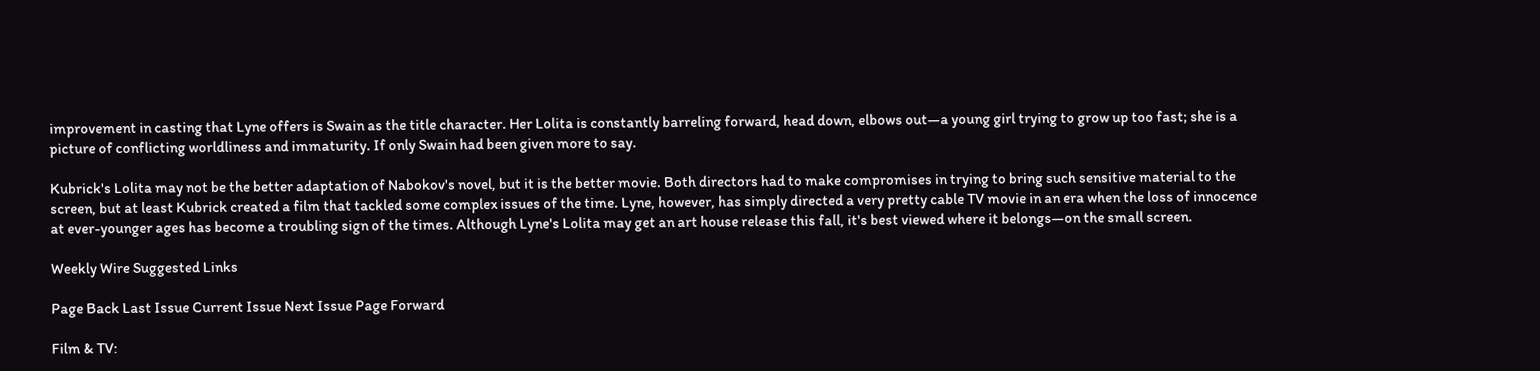improvement in casting that Lyne offers is Swain as the title character. Her Lolita is constantly barreling forward, head down, elbows out—a young girl trying to grow up too fast; she is a picture of conflicting worldliness and immaturity. If only Swain had been given more to say.

Kubrick's Lolita may not be the better adaptation of Nabokov's novel, but it is the better movie. Both directors had to make compromises in trying to bring such sensitive material to the screen, but at least Kubrick created a film that tackled some complex issues of the time. Lyne, however, has simply directed a very pretty cable TV movie in an era when the loss of innocence at ever-younger ages has become a troubling sign of the times. Although Lyne's Lolita may get an art house release this fall, it's best viewed where it belongs—on the small screen.

Weekly Wire Suggested Links

Page Back Last Issue Current Issue Next Issue Page Forward

Film & TV: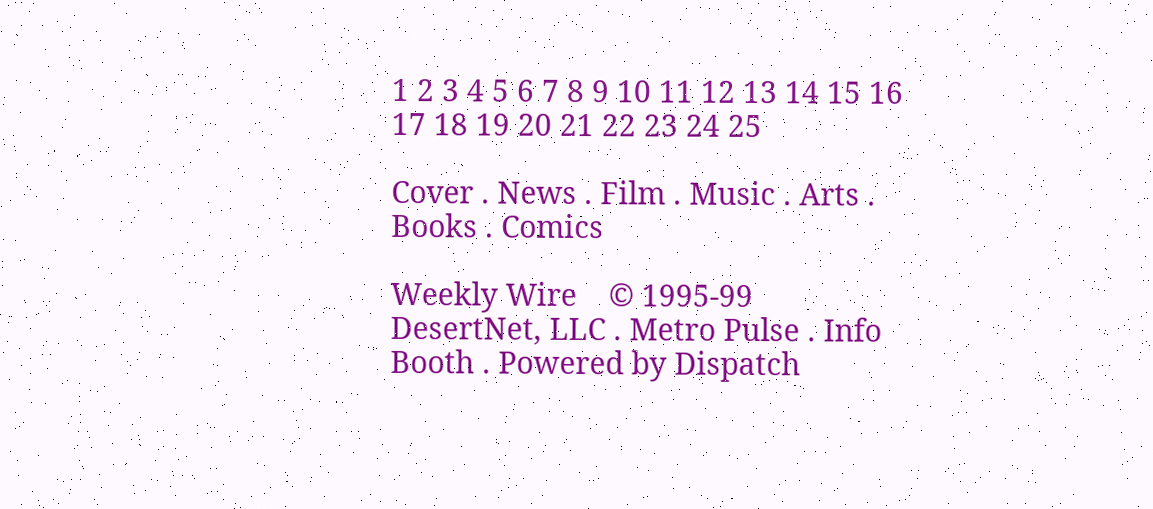1 2 3 4 5 6 7 8 9 10 11 12 13 14 15 16 17 18 19 20 21 22 23 24 25

Cover . News . Film . Music . Arts . Books . Comics

Weekly Wire    © 1995-99 DesertNet, LLC . Metro Pulse . Info Booth . Powered by Dispatch